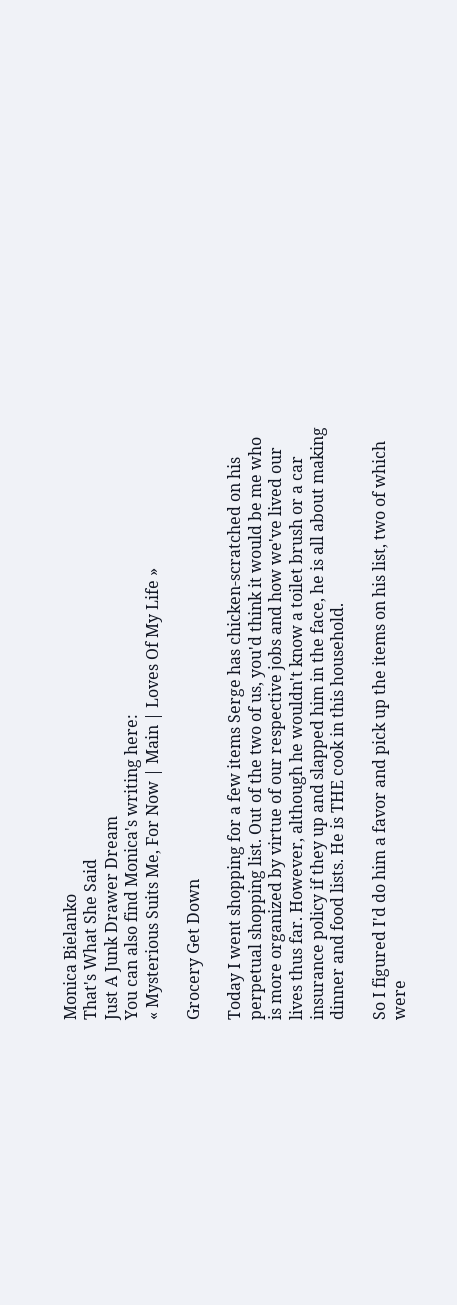Monica Bielanko
That's What She Said
Just A Junk Drawer Dream
You can also find Monica's writing here:
« Mysterious Suits Me, For Now | Main | Loves Of My Life »

Grocery Get Down

Today I went shopping for a few items Serge has chicken-scratched on his perpetual shopping list. Out of the two of us, you'd think it would be me who is more organized by virtue of our respective jobs and how we've lived our lives thus far. However, although he wouldn't know a toilet brush or a car insurance policy if they up and slapped him in the face, he is all about making dinner and food lists. He is THE cook in this household.

So I figured I'd do him a favor and pick up the items on his list, two of which were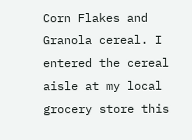Corn Flakes and Granola cereal. I entered the cereal aisle at my local grocery store this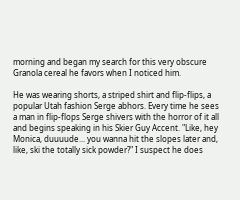morning and began my search for this very obscure Granola cereal he favors when I noticed him.

He was wearing shorts, a striped shirt and flip-flips, a popular Utah fashion Serge abhors. Every time he sees a man in flip-flops Serge shivers with the horror of it all and begins speaking in his Skier Guy Accent. "Like, hey Monica, duuuude... you wanna hit the slopes later and, like, ski the totally sick powder?" I suspect he does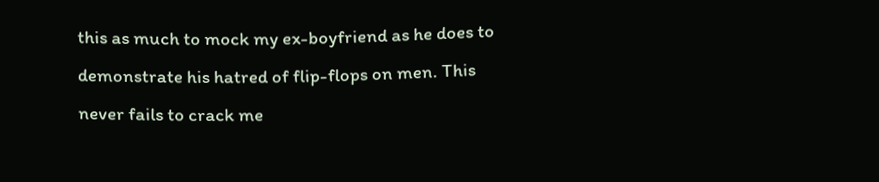this as much to mock my ex-boyfriend as he does to demonstrate his hatred of flip-flops on men. This never fails to crack me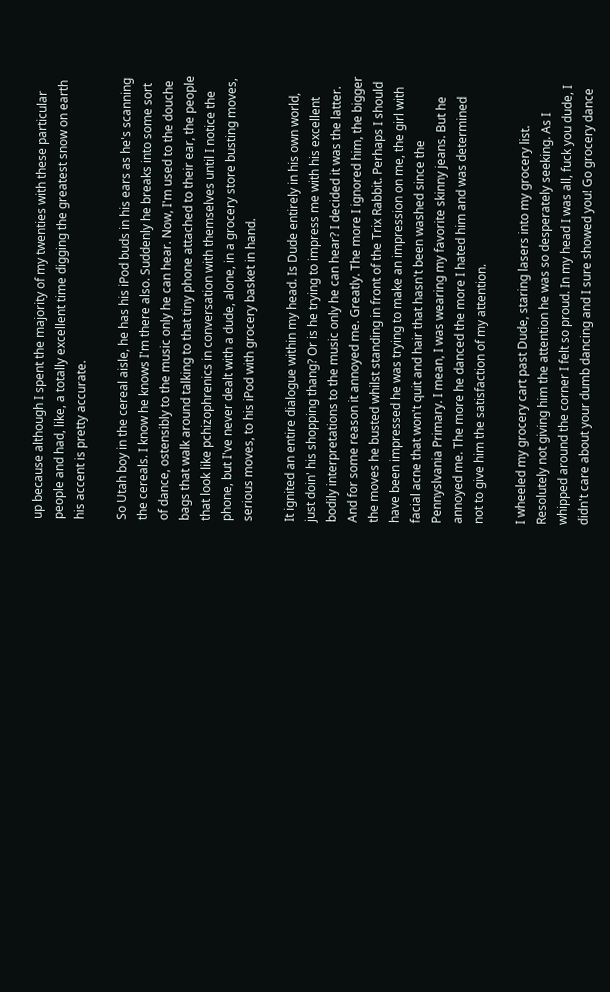up because although I spent the majority of my twenties with these particular people and had, like, a totally excellent time digging the greatest snow on earth his accent is pretty accurate.

So Utah boy in the cereal aisle, he has his iPod buds in his ears as he's scanning the cereals. I know he knows I'm there also. Suddenly he breaks into some sort of dance, ostensibly to the music only he can hear. Now, I'm used to the douche bags that walk around talking to that tiny phone attached to their ear, the people that look like pchizophrenics in conversation with themselves until I notice the phone, but I've never dealt with a dude, alone, in a grocery store busting moves, serious moves, to his iPod with grocery basket in hand.

It ignited an entire dialogue within my head. Is Dude entirely in his own world, just doin' his shopping thang? Or is he trying to impress me with his excellent bodily interpretations to the music only he can hear? I decided it was the latter. And for some reason it annoyed me. Greatly. The more I ignored him, the bigger the moves he busted whilst standing in front of the Trix Rabbit. Perhaps I should have been impressed he was trying to make an impression on me, the girl with facial acne that won't quit and hair that hasn't been washed since the Pennyslvania Primary. I mean, I was wearing my favorite skinny jeans. But he annoyed me. The more he danced the more I hated him and was determined not to give him the satisfaction of my attention.

I wheeled my grocery cart past Dude, staring lasers into my grocery list. Resolutely not giving him the attention he was so desperately seeking. As I whipped around the corner I felt so proud. In my head I was all, fuck you dude, I didn't care about your dumb dancing and I sure showed you! Go grocery dance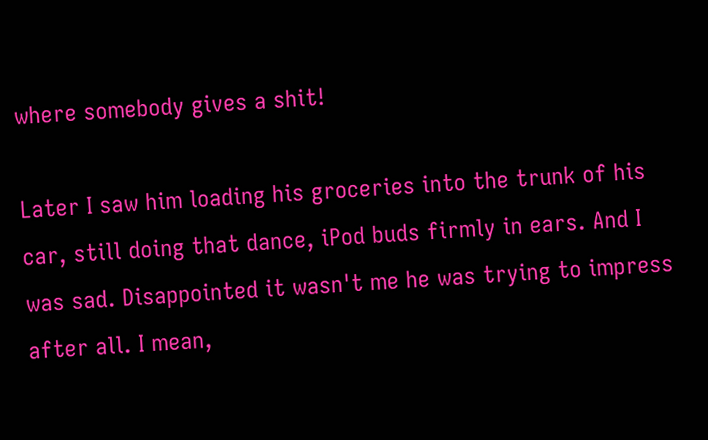where somebody gives a shit!

Later I saw him loading his groceries into the trunk of his car, still doing that dance, iPod buds firmly in ears. And I was sad. Disappointed it wasn't me he was trying to impress after all. I mean,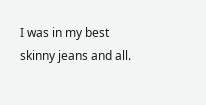I was in my best skinny jeans and all.